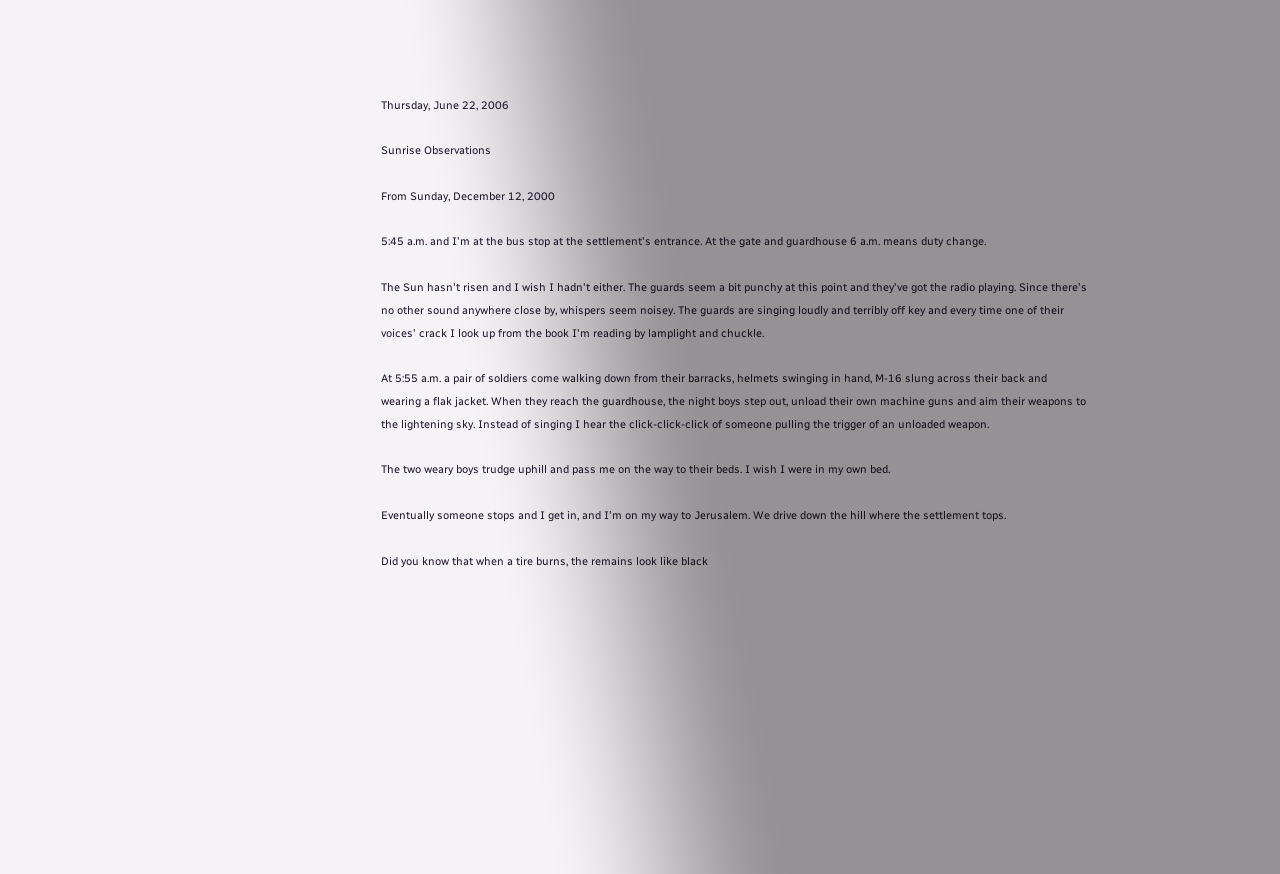Thursday, June 22, 2006

Sunrise Observations

From Sunday, December 12, 2000

5:45 a.m. and I'm at the bus stop at the settlement's entrance. At the gate and guardhouse 6 a.m. means duty change.

The Sun hasn't risen and I wish I hadn't either. The guards seem a bit punchy at this point and they've got the radio playing. Since there's no other sound anywhere close by, whispers seem noisey. The guards are singing loudly and terribly off key and every time one of their voices' crack I look up from the book I'm reading by lamplight and chuckle.

At 5:55 a.m. a pair of soldiers come walking down from their barracks, helmets swinging in hand, M-16 slung across their back and wearing a flak jacket. When they reach the guardhouse, the night boys step out, unload their own machine guns and aim their weapons to the lightening sky. Instead of singing I hear the click-click-click of someone pulling the trigger of an unloaded weapon.

The two weary boys trudge uphill and pass me on the way to their beds. I wish I were in my own bed.

Eventually someone stops and I get in, and I'm on my way to Jerusalem. We drive down the hill where the settlement tops.

Did you know that when a tire burns, the remains look like black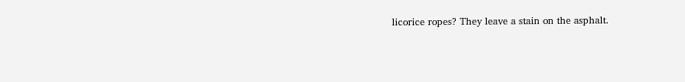licorice ropes? They leave a stain on the asphalt.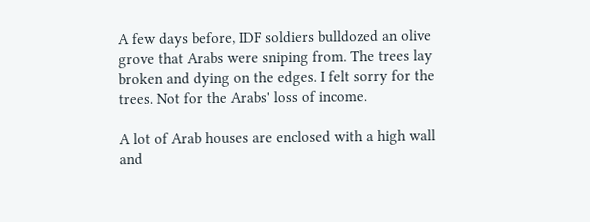A few days before, IDF soldiers bulldozed an olive grove that Arabs were sniping from. The trees lay broken and dying on the edges. I felt sorry for the trees. Not for the Arabs' loss of income.

A lot of Arab houses are enclosed with a high wall and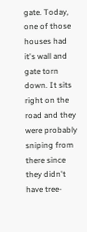gate. Today, one of those houses had it's wall and gate torn down. It sits right on the road and they were probably sniping from there since they didn't have tree-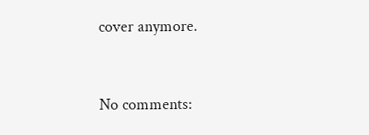cover anymore.


No comments: